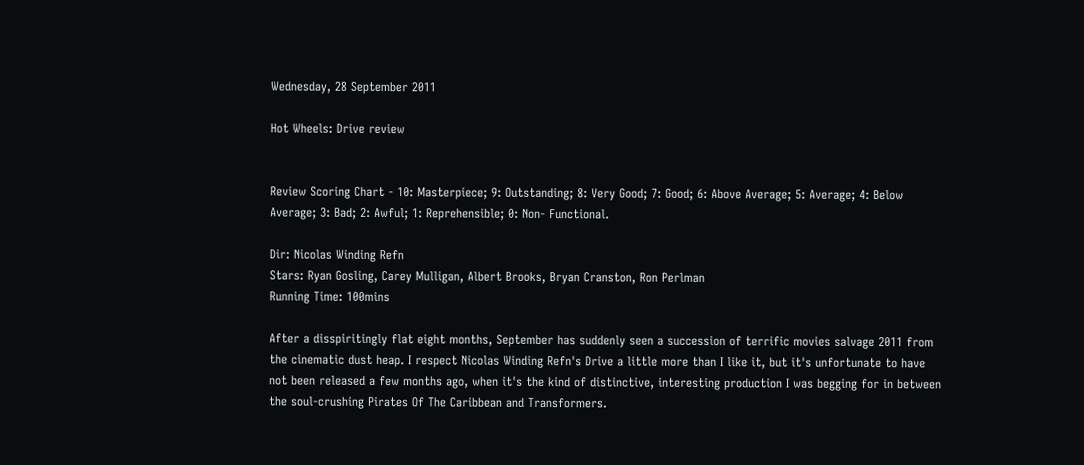Wednesday, 28 September 2011

Hot Wheels: Drive review


Review Scoring Chart - 10: Masterpiece; 9: Outstanding; 8: Very Good; 7: Good; 6: Above Average; 5: Average; 4: Below Average; 3: Bad; 2: Awful; 1: Reprehensible; 0: Non- Functional.

Dir: Nicolas Winding Refn
Stars: Ryan Gosling, Carey Mulligan, Albert Brooks, Bryan Cranston, Ron Perlman
Running Time: 100mins

After a disspiritingly flat eight months, September has suddenly seen a succession of terrific movies salvage 2011 from the cinematic dust heap. I respect Nicolas Winding Refn's Drive a little more than I like it, but it's unfortunate to have not been released a few months ago, when it's the kind of distinctive, interesting production I was begging for in between the soul-crushing Pirates Of The Caribbean and Transformers.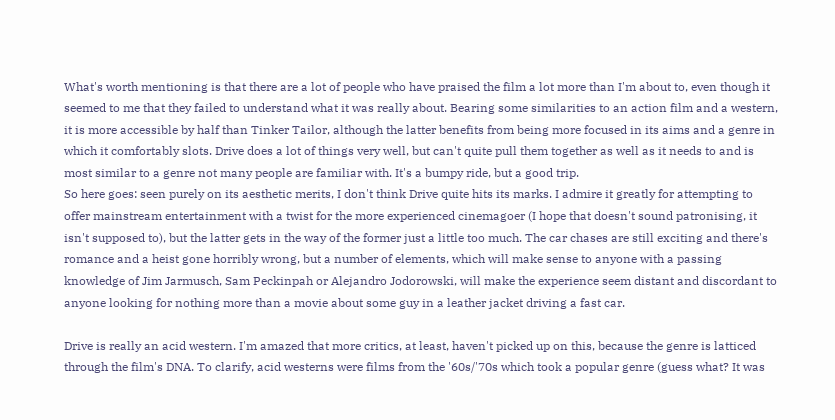What's worth mentioning is that there are a lot of people who have praised the film a lot more than I'm about to, even though it seemed to me that they failed to understand what it was really about. Bearing some similarities to an action film and a western, it is more accessible by half than Tinker Tailor, although the latter benefits from being more focused in its aims and a genre in which it comfortably slots. Drive does a lot of things very well, but can't quite pull them together as well as it needs to and is most similar to a genre not many people are familiar with. It's a bumpy ride, but a good trip.
So here goes: seen purely on its aesthetic merits, I don't think Drive quite hits its marks. I admire it greatly for attempting to offer mainstream entertainment with a twist for the more experienced cinemagoer (I hope that doesn't sound patronising, it isn't supposed to), but the latter gets in the way of the former just a little too much. The car chases are still exciting and there's romance and a heist gone horribly wrong, but a number of elements, which will make sense to anyone with a passing knowledge of Jim Jarmusch, Sam Peckinpah or Alejandro Jodorowski, will make the experience seem distant and discordant to anyone looking for nothing more than a movie about some guy in a leather jacket driving a fast car.

Drive is really an acid western. I'm amazed that more critics, at least, haven't picked up on this, because the genre is latticed through the film's DNA. To clarify, acid westerns were films from the '60s/'70s which took a popular genre (guess what? It was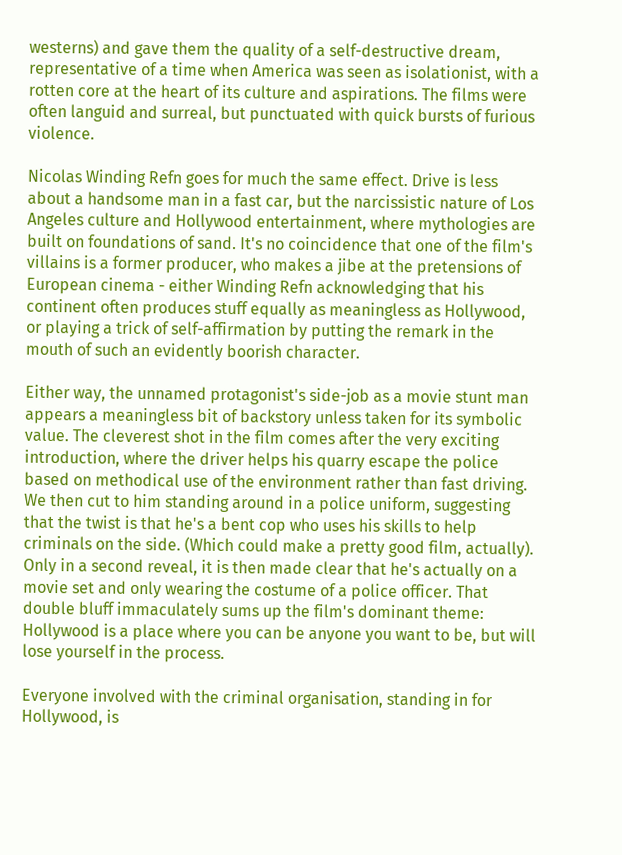westerns) and gave them the quality of a self-destructive dream, representative of a time when America was seen as isolationist, with a rotten core at the heart of its culture and aspirations. The films were often languid and surreal, but punctuated with quick bursts of furious violence.

Nicolas Winding Refn goes for much the same effect. Drive is less about a handsome man in a fast car, but the narcissistic nature of Los Angeles culture and Hollywood entertainment, where mythologies are built on foundations of sand. It's no coincidence that one of the film's villains is a former producer, who makes a jibe at the pretensions of European cinema - either Winding Refn acknowledging that his continent often produces stuff equally as meaningless as Hollywood, or playing a trick of self-affirmation by putting the remark in the mouth of such an evidently boorish character.

Either way, the unnamed protagonist's side-job as a movie stunt man appears a meaningless bit of backstory unless taken for its symbolic value. The cleverest shot in the film comes after the very exciting introduction, where the driver helps his quarry escape the police based on methodical use of the environment rather than fast driving. We then cut to him standing around in a police uniform, suggesting that the twist is that he's a bent cop who uses his skills to help criminals on the side. (Which could make a pretty good film, actually). Only in a second reveal, it is then made clear that he's actually on a movie set and only wearing the costume of a police officer. That double bluff immaculately sums up the film's dominant theme: Hollywood is a place where you can be anyone you want to be, but will lose yourself in the process.

Everyone involved with the criminal organisation, standing in for Hollywood, is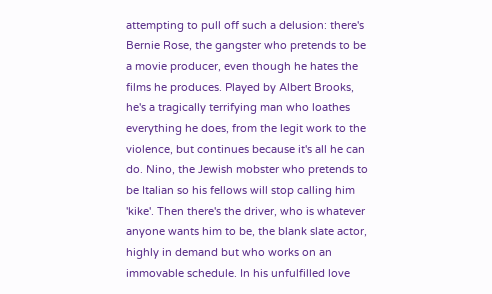attempting to pull off such a delusion: there's Bernie Rose, the gangster who pretends to be a movie producer, even though he hates the films he produces. Played by Albert Brooks, he's a tragically terrifying man who loathes everything he does, from the legit work to the violence, but continues because it's all he can do. Nino, the Jewish mobster who pretends to be Italian so his fellows will stop calling him 'kike'. Then there's the driver, who is whatever anyone wants him to be, the blank slate actor, highly in demand but who works on an immovable schedule. In his unfulfilled love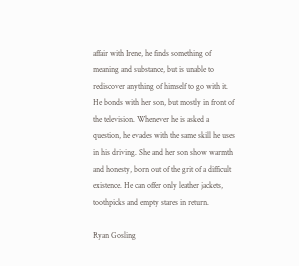affair with Irene, he finds something of meaning and substance, but is unable to rediscover anything of himself to go with it. He bonds with her son, but mostly in front of the television. Whenever he is asked a question, he evades with the same skill he uses in his driving. She and her son show warmth and honesty, born out of the grit of a difficult existence. He can offer only leather jackets, toothpicks and empty stares in return.

Ryan Gosling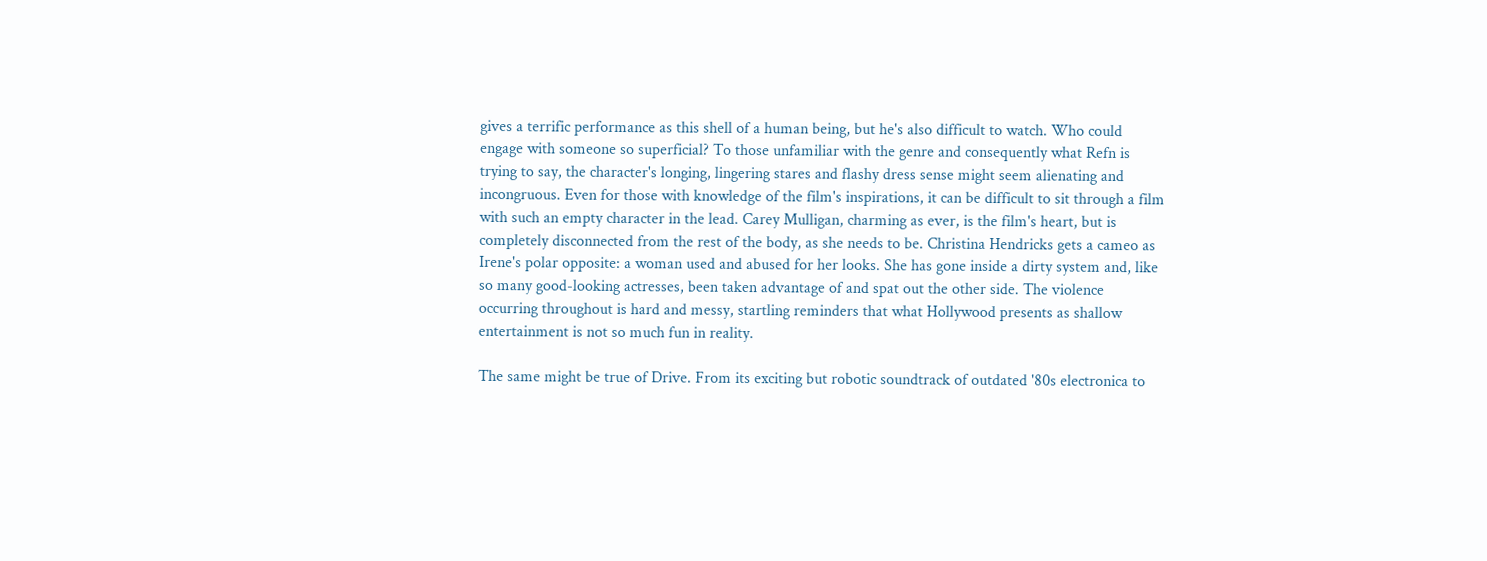gives a terrific performance as this shell of a human being, but he's also difficult to watch. Who could engage with someone so superficial? To those unfamiliar with the genre and consequently what Refn is trying to say, the character's longing, lingering stares and flashy dress sense might seem alienating and incongruous. Even for those with knowledge of the film's inspirations, it can be difficult to sit through a film with such an empty character in the lead. Carey Mulligan, charming as ever, is the film's heart, but is completely disconnected from the rest of the body, as she needs to be. Christina Hendricks gets a cameo as Irene's polar opposite: a woman used and abused for her looks. She has gone inside a dirty system and, like so many good-looking actresses, been taken advantage of and spat out the other side. The violence occurring throughout is hard and messy, startling reminders that what Hollywood presents as shallow entertainment is not so much fun in reality.

The same might be true of Drive. From its exciting but robotic soundtrack of outdated '80s electronica to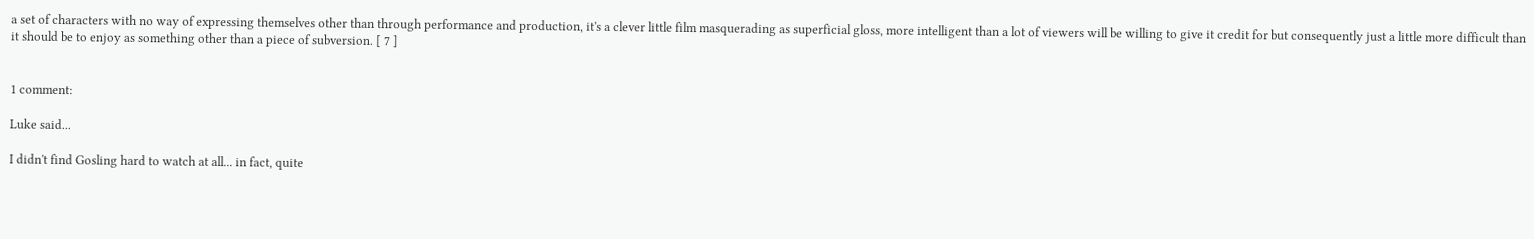a set of characters with no way of expressing themselves other than through performance and production, it's a clever little film masquerading as superficial gloss, more intelligent than a lot of viewers will be willing to give it credit for but consequently just a little more difficult than it should be to enjoy as something other than a piece of subversion. [ 7 ]


1 comment:

Luke said...

I didn't find Gosling hard to watch at all... in fact, quite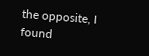the opposite, I found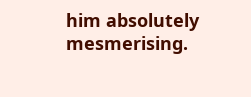him absolutely mesmerising.